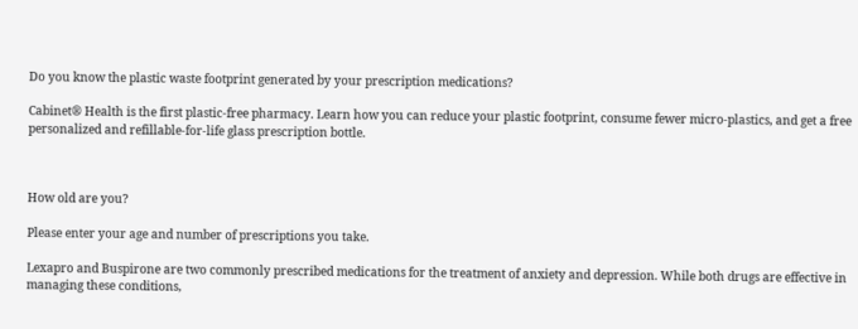Do you know the plastic waste footprint generated by your prescription medications?

Cabinet® Health is the first plastic-free pharmacy. Learn how you can reduce your plastic footprint, consume fewer micro-plastics, and get a free personalized and refillable-for-life glass prescription bottle.



How old are you?

Please enter your age and number of prescriptions you take.

Lexapro and Buspirone are two commonly prescribed medications for the treatment of anxiety and depression. While both drugs are effective in managing these conditions,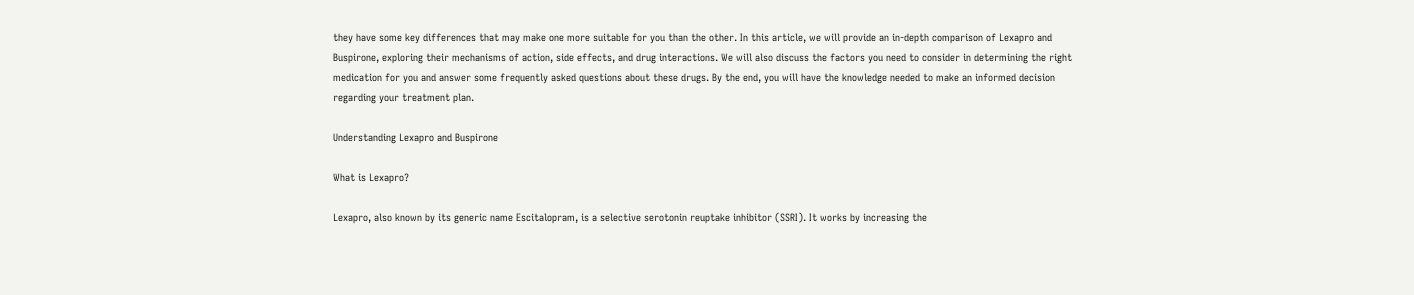they have some key differences that may make one more suitable for you than the other. In this article, we will provide an in-depth comparison of Lexapro and Buspirone, exploring their mechanisms of action, side effects, and drug interactions. We will also discuss the factors you need to consider in determining the right medication for you and answer some frequently asked questions about these drugs. By the end, you will have the knowledge needed to make an informed decision regarding your treatment plan.

Understanding Lexapro and Buspirone

What is Lexapro?

Lexapro, also known by its generic name Escitalopram, is a selective serotonin reuptake inhibitor (SSRI). It works by increasing the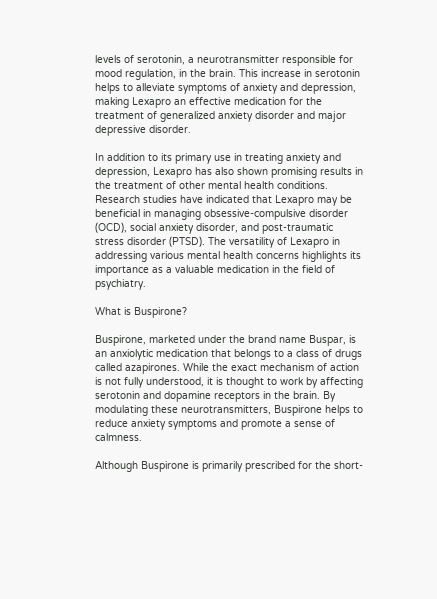levels of serotonin, a neurotransmitter responsible for mood regulation, in the brain. This increase in serotonin helps to alleviate symptoms of anxiety and depression, making Lexapro an effective medication for the treatment of generalized anxiety disorder and major depressive disorder.

In addition to its primary use in treating anxiety and depression, Lexapro has also shown promising results in the treatment of other mental health conditions. Research studies have indicated that Lexapro may be beneficial in managing obsessive-compulsive disorder (OCD), social anxiety disorder, and post-traumatic stress disorder (PTSD). The versatility of Lexapro in addressing various mental health concerns highlights its importance as a valuable medication in the field of psychiatry.

What is Buspirone?

Buspirone, marketed under the brand name Buspar, is an anxiolytic medication that belongs to a class of drugs called azapirones. While the exact mechanism of action is not fully understood, it is thought to work by affecting serotonin and dopamine receptors in the brain. By modulating these neurotransmitters, Buspirone helps to reduce anxiety symptoms and promote a sense of calmness.

Although Buspirone is primarily prescribed for the short-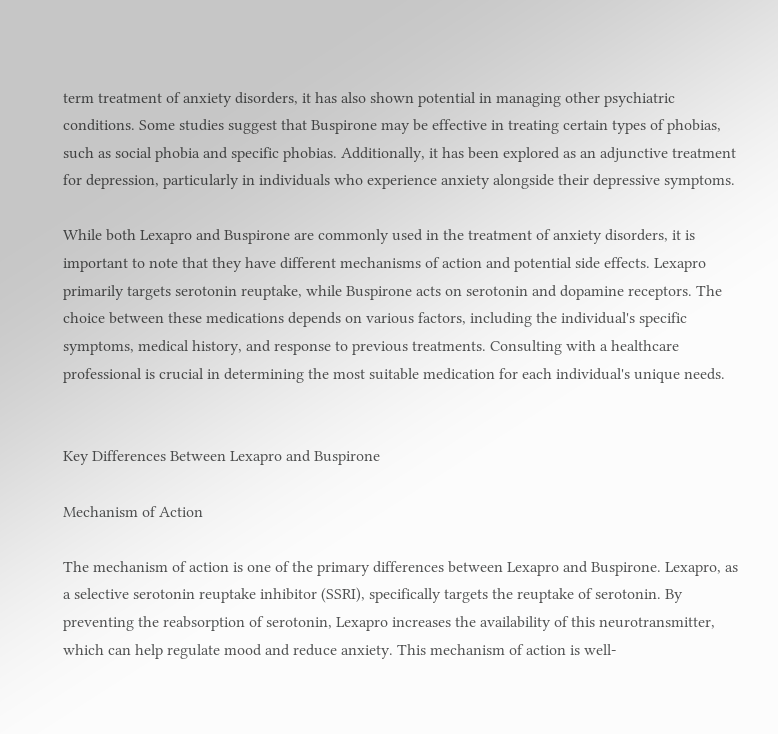term treatment of anxiety disorders, it has also shown potential in managing other psychiatric conditions. Some studies suggest that Buspirone may be effective in treating certain types of phobias, such as social phobia and specific phobias. Additionally, it has been explored as an adjunctive treatment for depression, particularly in individuals who experience anxiety alongside their depressive symptoms.

While both Lexapro and Buspirone are commonly used in the treatment of anxiety disorders, it is important to note that they have different mechanisms of action and potential side effects. Lexapro primarily targets serotonin reuptake, while Buspirone acts on serotonin and dopamine receptors. The choice between these medications depends on various factors, including the individual's specific symptoms, medical history, and response to previous treatments. Consulting with a healthcare professional is crucial in determining the most suitable medication for each individual's unique needs.


Key Differences Between Lexapro and Buspirone

Mechanism of Action

The mechanism of action is one of the primary differences between Lexapro and Buspirone. Lexapro, as a selective serotonin reuptake inhibitor (SSRI), specifically targets the reuptake of serotonin. By preventing the reabsorption of serotonin, Lexapro increases the availability of this neurotransmitter, which can help regulate mood and reduce anxiety. This mechanism of action is well-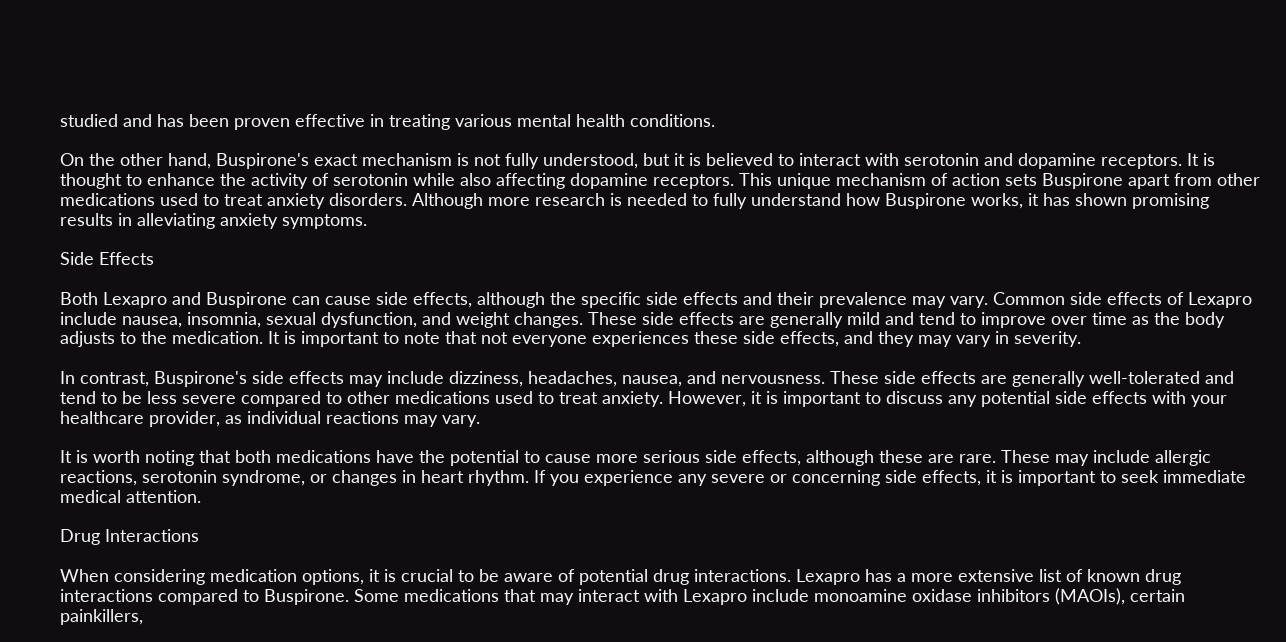studied and has been proven effective in treating various mental health conditions.

On the other hand, Buspirone's exact mechanism is not fully understood, but it is believed to interact with serotonin and dopamine receptors. It is thought to enhance the activity of serotonin while also affecting dopamine receptors. This unique mechanism of action sets Buspirone apart from other medications used to treat anxiety disorders. Although more research is needed to fully understand how Buspirone works, it has shown promising results in alleviating anxiety symptoms.

Side Effects

Both Lexapro and Buspirone can cause side effects, although the specific side effects and their prevalence may vary. Common side effects of Lexapro include nausea, insomnia, sexual dysfunction, and weight changes. These side effects are generally mild and tend to improve over time as the body adjusts to the medication. It is important to note that not everyone experiences these side effects, and they may vary in severity.

In contrast, Buspirone's side effects may include dizziness, headaches, nausea, and nervousness. These side effects are generally well-tolerated and tend to be less severe compared to other medications used to treat anxiety. However, it is important to discuss any potential side effects with your healthcare provider, as individual reactions may vary.

It is worth noting that both medications have the potential to cause more serious side effects, although these are rare. These may include allergic reactions, serotonin syndrome, or changes in heart rhythm. If you experience any severe or concerning side effects, it is important to seek immediate medical attention.

Drug Interactions

When considering medication options, it is crucial to be aware of potential drug interactions. Lexapro has a more extensive list of known drug interactions compared to Buspirone. Some medications that may interact with Lexapro include monoamine oxidase inhibitors (MAOIs), certain painkillers,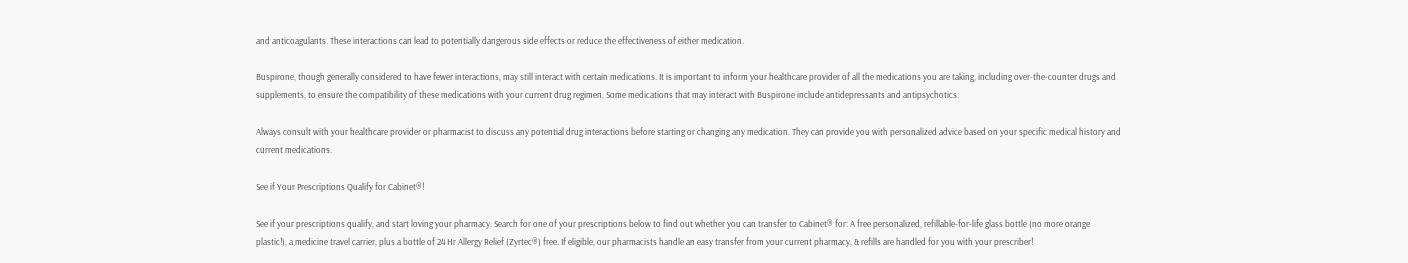and anticoagulants. These interactions can lead to potentially dangerous side effects or reduce the effectiveness of either medication.

Buspirone, though generally considered to have fewer interactions, may still interact with certain medications. It is important to inform your healthcare provider of all the medications you are taking, including over-the-counter drugs and supplements, to ensure the compatibility of these medications with your current drug regimen. Some medications that may interact with Buspirone include antidepressants and antipsychotics.

Always consult with your healthcare provider or pharmacist to discuss any potential drug interactions before starting or changing any medication. They can provide you with personalized advice based on your specific medical history and current medications.

See if Your Prescriptions Qualify for Cabinet®!

See if your prescriptions qualify, and start loving your pharmacy. Search for one of your prescriptions below to find out whether you can transfer to Cabinet® for: A free personalized, refillable-for-life glass bottle (no more orange plastic!), a medicine travel carrier, plus a bottle of 24 Hr Allergy Relief (Zyrtec®) free. If eligible, our pharmacists handle an easy transfer from your current pharmacy, & refills are handled for you with your prescriber!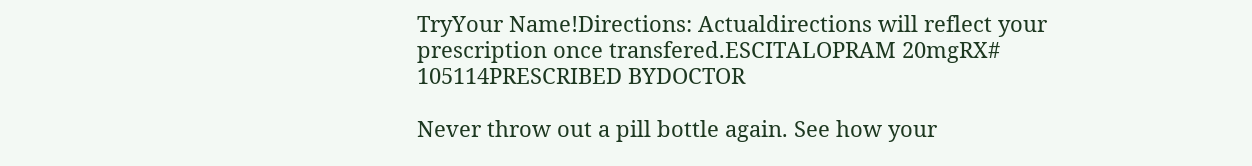TryYour Name!Directions: Actualdirections will reflect your prescription once transfered.ESCITALOPRAM 20mgRX# 105114PRESCRIBED BYDOCTOR

Never throw out a pill bottle again. See how your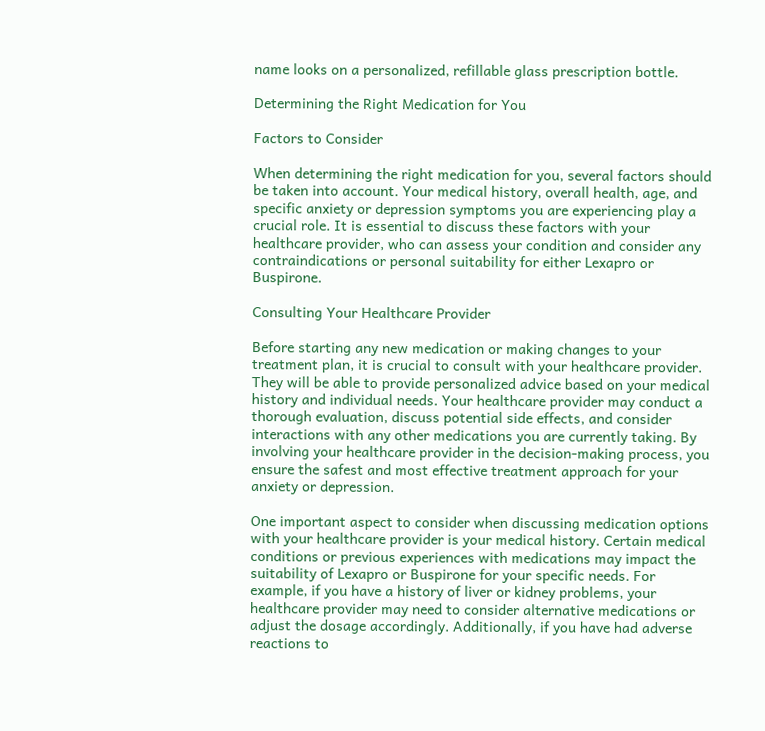name looks on a personalized, refillable glass prescription bottle.

Determining the Right Medication for You

Factors to Consider

When determining the right medication for you, several factors should be taken into account. Your medical history, overall health, age, and specific anxiety or depression symptoms you are experiencing play a crucial role. It is essential to discuss these factors with your healthcare provider, who can assess your condition and consider any contraindications or personal suitability for either Lexapro or Buspirone.

Consulting Your Healthcare Provider

Before starting any new medication or making changes to your treatment plan, it is crucial to consult with your healthcare provider. They will be able to provide personalized advice based on your medical history and individual needs. Your healthcare provider may conduct a thorough evaluation, discuss potential side effects, and consider interactions with any other medications you are currently taking. By involving your healthcare provider in the decision-making process, you ensure the safest and most effective treatment approach for your anxiety or depression.

One important aspect to consider when discussing medication options with your healthcare provider is your medical history. Certain medical conditions or previous experiences with medications may impact the suitability of Lexapro or Buspirone for your specific needs. For example, if you have a history of liver or kidney problems, your healthcare provider may need to consider alternative medications or adjust the dosage accordingly. Additionally, if you have had adverse reactions to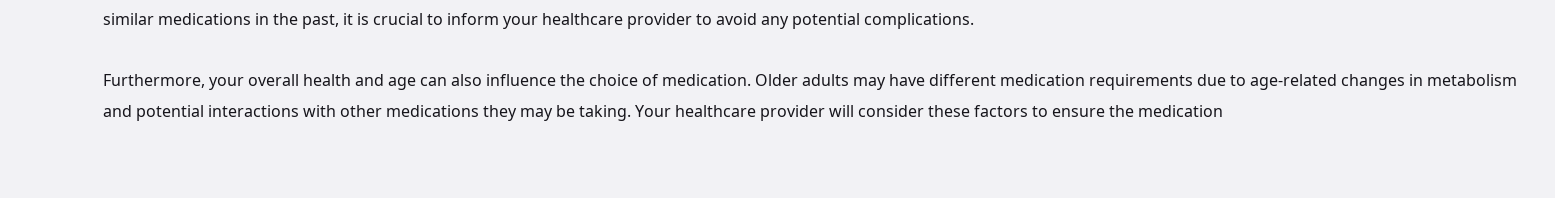similar medications in the past, it is crucial to inform your healthcare provider to avoid any potential complications.

Furthermore, your overall health and age can also influence the choice of medication. Older adults may have different medication requirements due to age-related changes in metabolism and potential interactions with other medications they may be taking. Your healthcare provider will consider these factors to ensure the medication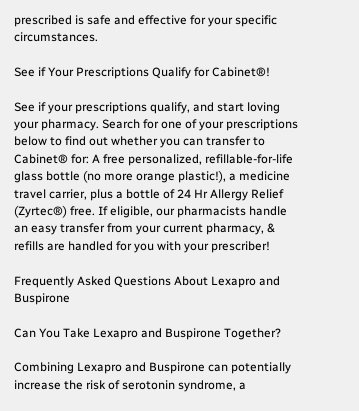prescribed is safe and effective for your specific circumstances.

See if Your Prescriptions Qualify for Cabinet®!

See if your prescriptions qualify, and start loving your pharmacy. Search for one of your prescriptions below to find out whether you can transfer to Cabinet® for: A free personalized, refillable-for-life glass bottle (no more orange plastic!), a medicine travel carrier, plus a bottle of 24 Hr Allergy Relief (Zyrtec®) free. If eligible, our pharmacists handle an easy transfer from your current pharmacy, & refills are handled for you with your prescriber!

Frequently Asked Questions About Lexapro and Buspirone

Can You Take Lexapro and Buspirone Together?

Combining Lexapro and Buspirone can potentially increase the risk of serotonin syndrome, a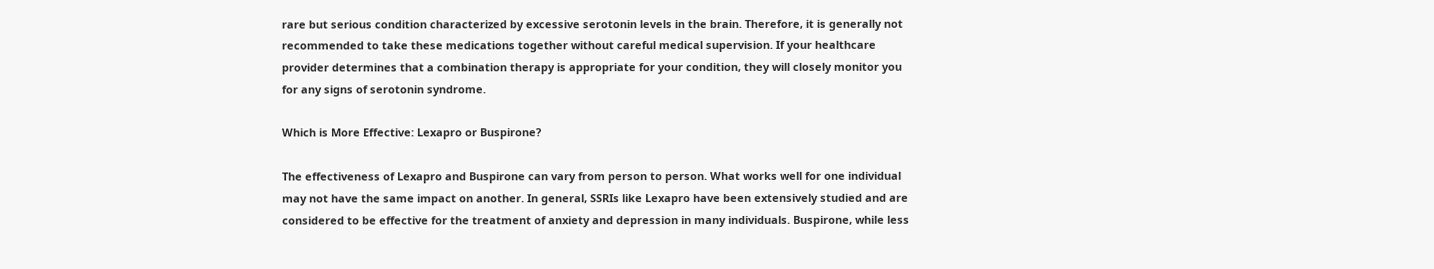rare but serious condition characterized by excessive serotonin levels in the brain. Therefore, it is generally not recommended to take these medications together without careful medical supervision. If your healthcare provider determines that a combination therapy is appropriate for your condition, they will closely monitor you for any signs of serotonin syndrome.

Which is More Effective: Lexapro or Buspirone?

The effectiveness of Lexapro and Buspirone can vary from person to person. What works well for one individual may not have the same impact on another. In general, SSRIs like Lexapro have been extensively studied and are considered to be effective for the treatment of anxiety and depression in many individuals. Buspirone, while less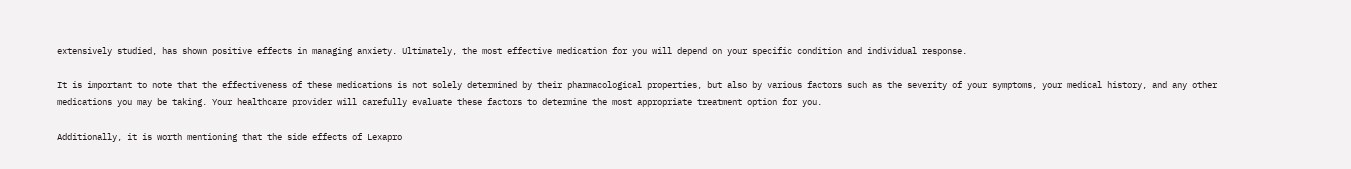extensively studied, has shown positive effects in managing anxiety. Ultimately, the most effective medication for you will depend on your specific condition and individual response.

It is important to note that the effectiveness of these medications is not solely determined by their pharmacological properties, but also by various factors such as the severity of your symptoms, your medical history, and any other medications you may be taking. Your healthcare provider will carefully evaluate these factors to determine the most appropriate treatment option for you.

Additionally, it is worth mentioning that the side effects of Lexapro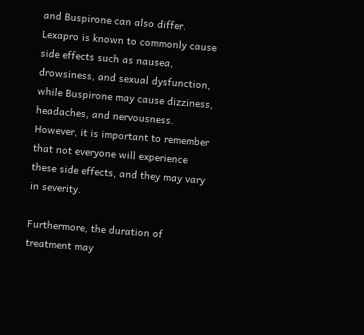and Buspirone can also differ. Lexapro is known to commonly cause side effects such as nausea, drowsiness, and sexual dysfunction, while Buspirone may cause dizziness, headaches, and nervousness. However, it is important to remember that not everyone will experience these side effects, and they may vary in severity.

Furthermore, the duration of treatment may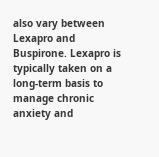also vary between Lexapro and Buspirone. Lexapro is typically taken on a long-term basis to manage chronic anxiety and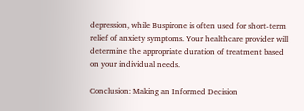depression, while Buspirone is often used for short-term relief of anxiety symptoms. Your healthcare provider will determine the appropriate duration of treatment based on your individual needs.

Conclusion: Making an Informed Decision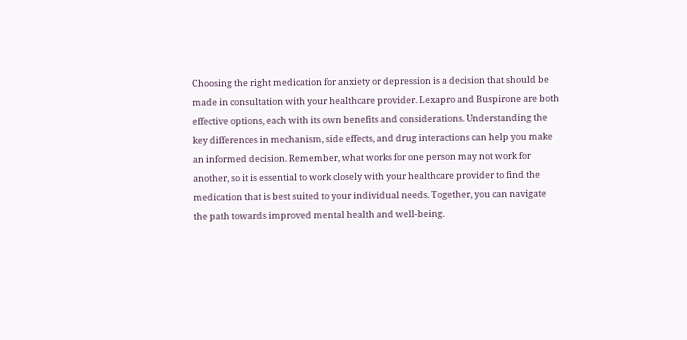Choosing the right medication for anxiety or depression is a decision that should be made in consultation with your healthcare provider. Lexapro and Buspirone are both effective options, each with its own benefits and considerations. Understanding the key differences in mechanism, side effects, and drug interactions can help you make an informed decision. Remember, what works for one person may not work for another, so it is essential to work closely with your healthcare provider to find the medication that is best suited to your individual needs. Together, you can navigate the path towards improved mental health and well-being.